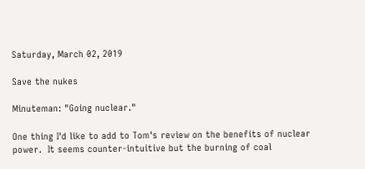Saturday, March 02, 2019

Save the nukes

Minuteman: "Going nuclear."

One thing I'd like to add to Tom's review on the benefits of nuclear power.  It seems counter-intuitive but the burning of coal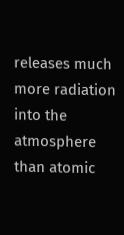releases much more radiation into the atmosphere than atomic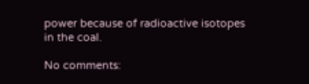power because of radioactive isotopes in the coal.

No comments: